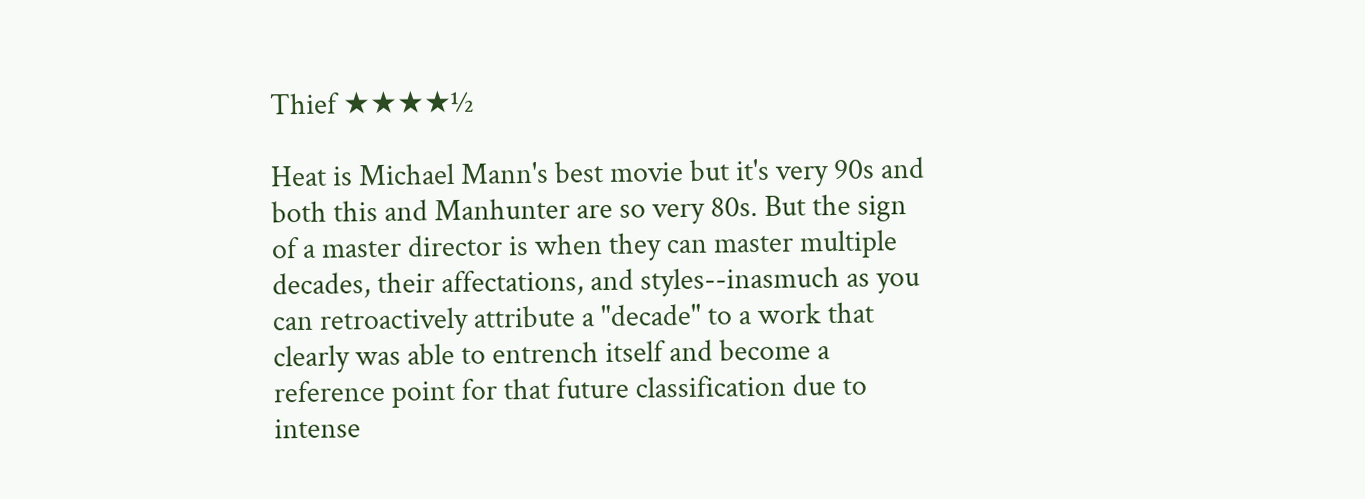Thief ★★★★½

Heat is Michael Mann's best movie but it's very 90s and both this and Manhunter are so very 80s. But the sign of a master director is when they can master multiple decades, their affectations, and styles--inasmuch as you can retroactively attribute a "decade" to a work that clearly was able to entrench itself and become a reference point for that future classification due to intense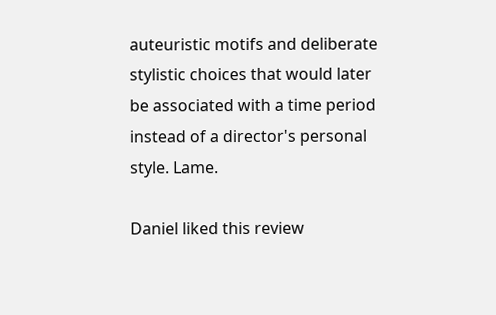auteuristic motifs and deliberate stylistic choices that would later be associated with a time period instead of a director's personal style. Lame.

Daniel liked this review